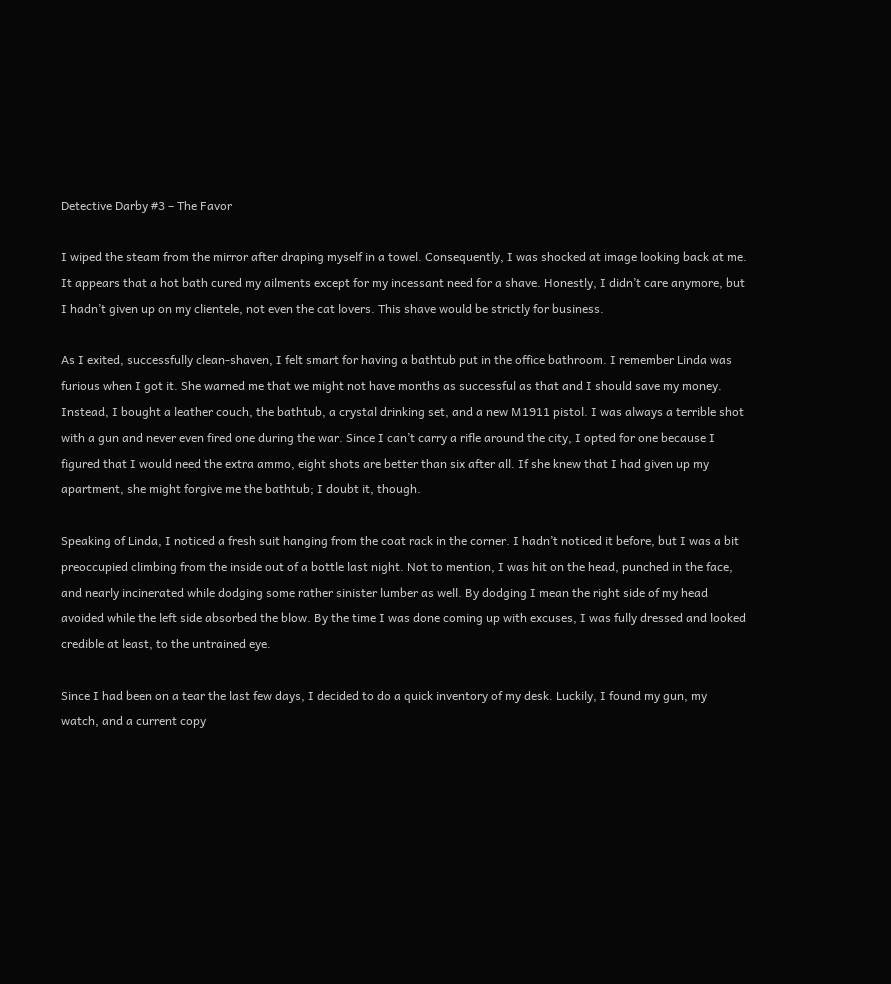Detective Darby #3 – The Favor

I wiped the steam from the mirror after draping myself in a towel. Consequently, I was shocked at image looking back at me. It appears that a hot bath cured my ailments except for my incessant need for a shave. Honestly, I didn’t care anymore, but I hadn’t given up on my clientele, not even the cat lovers. This shave would be strictly for business.

As I exited, successfully clean-shaven, I felt smart for having a bathtub put in the office bathroom. I remember Linda was furious when I got it. She warned me that we might not have months as successful as that and I should save my money. Instead, I bought a leather couch, the bathtub, a crystal drinking set, and a new M1911 pistol. I was always a terrible shot with a gun and never even fired one during the war. Since I can’t carry a rifle around the city, I opted for one because I figured that I would need the extra ammo, eight shots are better than six after all. If she knew that I had given up my apartment, she might forgive me the bathtub; I doubt it, though.

Speaking of Linda, I noticed a fresh suit hanging from the coat rack in the corner. I hadn’t noticed it before, but I was a bit preoccupied climbing from the inside out of a bottle last night. Not to mention, I was hit on the head, punched in the face, and nearly incinerated while dodging some rather sinister lumber as well. By dodging I mean the right side of my head avoided while the left side absorbed the blow. By the time I was done coming up with excuses, I was fully dressed and looked credible at least, to the untrained eye.

Since I had been on a tear the last few days, I decided to do a quick inventory of my desk. Luckily, I found my gun, my watch, and a current copy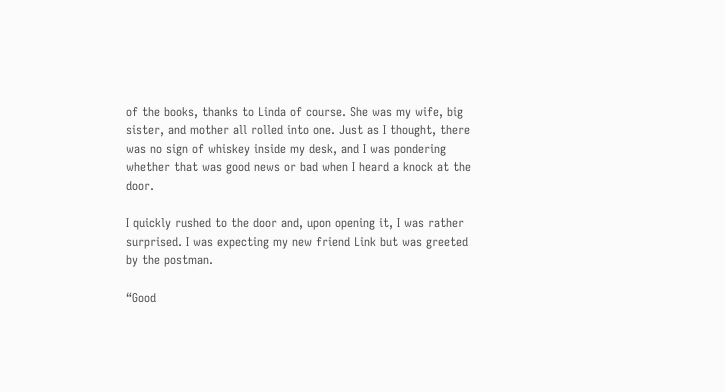of the books, thanks to Linda of course. She was my wife, big sister, and mother all rolled into one. Just as I thought, there was no sign of whiskey inside my desk, and I was pondering whether that was good news or bad when I heard a knock at the door.

I quickly rushed to the door and, upon opening it, I was rather surprised. I was expecting my new friend Link but was greeted by the postman.

“Good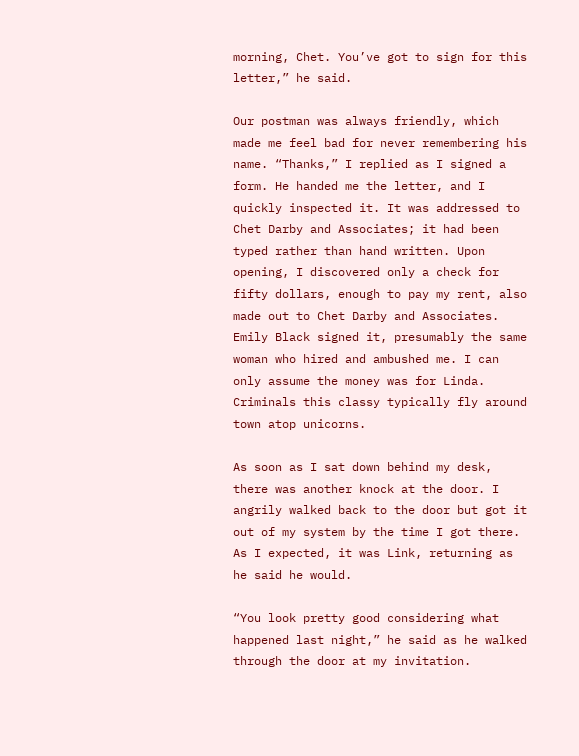morning, Chet. You’ve got to sign for this letter,” he said.

Our postman was always friendly, which made me feel bad for never remembering his name. “Thanks,” I replied as I signed a form. He handed me the letter, and I quickly inspected it. It was addressed to Chet Darby and Associates; it had been typed rather than hand written. Upon opening, I discovered only a check for fifty dollars, enough to pay my rent, also made out to Chet Darby and Associates. Emily Black signed it, presumably the same woman who hired and ambushed me. I can only assume the money was for Linda. Criminals this classy typically fly around town atop unicorns.

As soon as I sat down behind my desk, there was another knock at the door. I angrily walked back to the door but got it out of my system by the time I got there. As I expected, it was Link, returning as he said he would.

“You look pretty good considering what happened last night,” he said as he walked through the door at my invitation.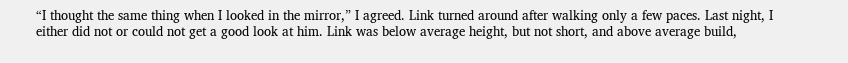“I thought the same thing when I looked in the mirror,” I agreed. Link turned around after walking only a few paces. Last night, I either did not or could not get a good look at him. Link was below average height, but not short, and above average build,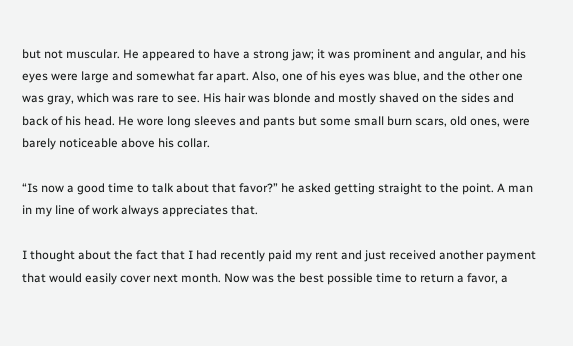but not muscular. He appeared to have a strong jaw; it was prominent and angular, and his eyes were large and somewhat far apart. Also, one of his eyes was blue, and the other one was gray, which was rare to see. His hair was blonde and mostly shaved on the sides and back of his head. He wore long sleeves and pants but some small burn scars, old ones, were barely noticeable above his collar.

“Is now a good time to talk about that favor?” he asked getting straight to the point. A man in my line of work always appreciates that.

I thought about the fact that I had recently paid my rent and just received another payment that would easily cover next month. Now was the best possible time to return a favor, a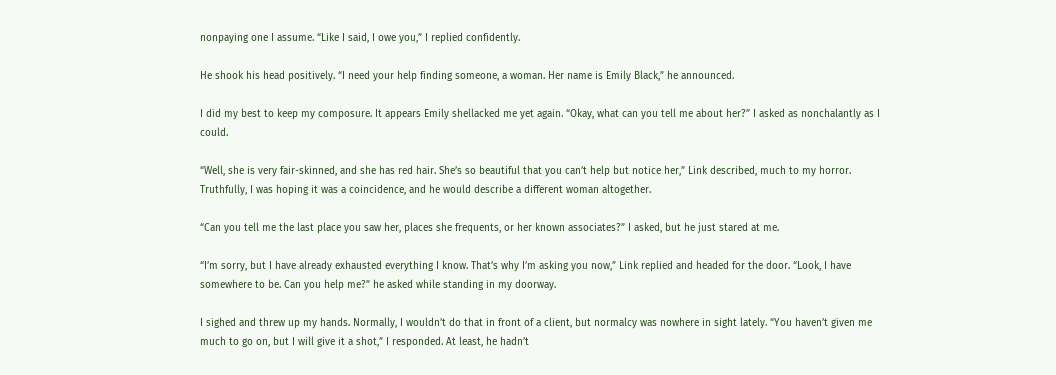nonpaying one I assume. “Like I said, I owe you,” I replied confidently.

He shook his head positively. “I need your help finding someone, a woman. Her name is Emily Black,” he announced.

I did my best to keep my composure. It appears Emily shellacked me yet again. “Okay, what can you tell me about her?” I asked as nonchalantly as I could.

“Well, she is very fair-skinned, and she has red hair. She’s so beautiful that you can’t help but notice her,” Link described, much to my horror. Truthfully, I was hoping it was a coincidence, and he would describe a different woman altogether.

“Can you tell me the last place you saw her, places she frequents, or her known associates?” I asked, but he just stared at me.

“I’m sorry, but I have already exhausted everything I know. That’s why I’m asking you now,” Link replied and headed for the door. “Look, I have somewhere to be. Can you help me?” he asked while standing in my doorway.

I sighed and threw up my hands. Normally, I wouldn’t do that in front of a client, but normalcy was nowhere in sight lately. “You haven’t given me much to go on, but I will give it a shot,” I responded. At least, he hadn’t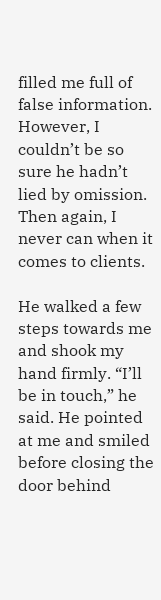filled me full of false information. However, I couldn’t be so sure he hadn’t lied by omission. Then again, I never can when it comes to clients.

He walked a few steps towards me and shook my hand firmly. “I’ll be in touch,” he said. He pointed at me and smiled before closing the door behind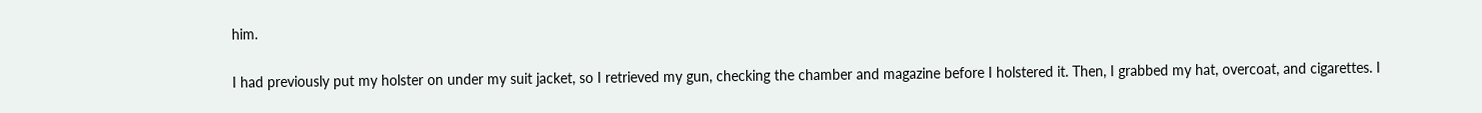him.

I had previously put my holster on under my suit jacket, so I retrieved my gun, checking the chamber and magazine before I holstered it. Then, I grabbed my hat, overcoat, and cigarettes. I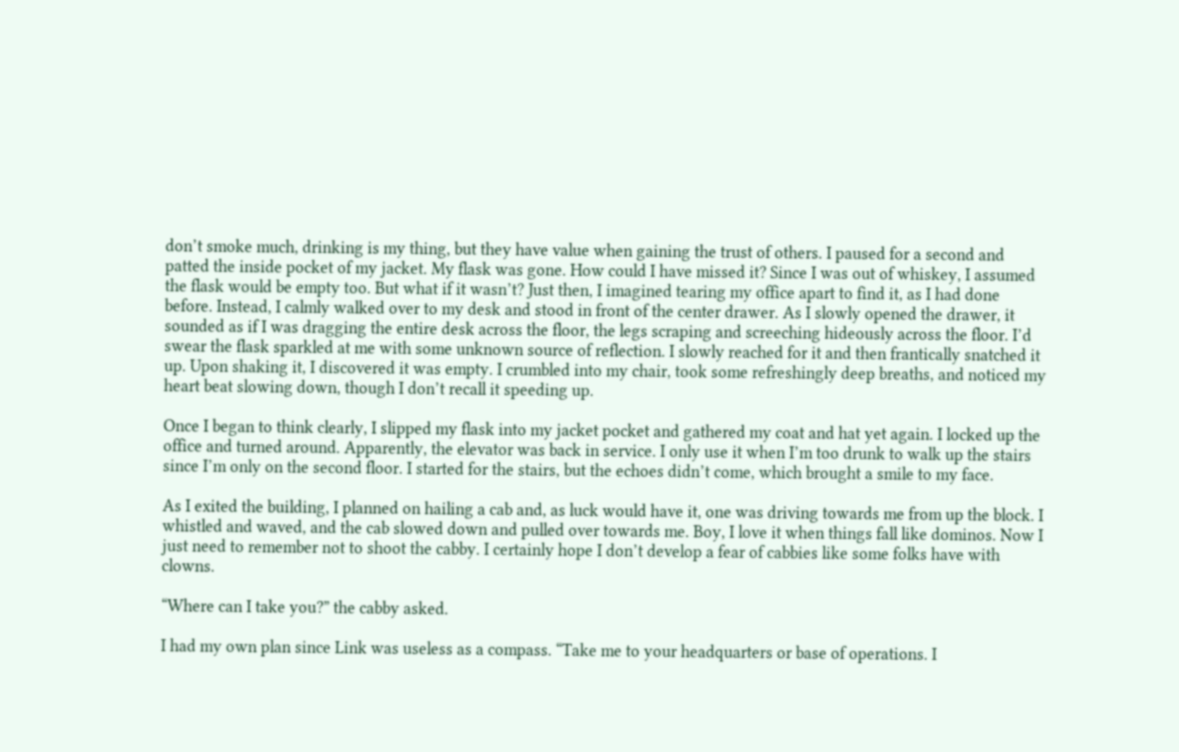don’t smoke much, drinking is my thing, but they have value when gaining the trust of others. I paused for a second and patted the inside pocket of my jacket. My flask was gone. How could I have missed it? Since I was out of whiskey, I assumed the flask would be empty too. But what if it wasn’t? Just then, I imagined tearing my office apart to find it, as I had done before. Instead, I calmly walked over to my desk and stood in front of the center drawer. As I slowly opened the drawer, it sounded as if I was dragging the entire desk across the floor, the legs scraping and screeching hideously across the floor. I’d swear the flask sparkled at me with some unknown source of reflection. I slowly reached for it and then frantically snatched it up. Upon shaking it, I discovered it was empty. I crumbled into my chair, took some refreshingly deep breaths, and noticed my heart beat slowing down, though I don’t recall it speeding up.

Once I began to think clearly, I slipped my flask into my jacket pocket and gathered my coat and hat yet again. I locked up the office and turned around. Apparently, the elevator was back in service. I only use it when I’m too drunk to walk up the stairs since I’m only on the second floor. I started for the stairs, but the echoes didn’t come, which brought a smile to my face.

As I exited the building, I planned on hailing a cab and, as luck would have it, one was driving towards me from up the block. I whistled and waved, and the cab slowed down and pulled over towards me. Boy, I love it when things fall like dominos. Now I just need to remember not to shoot the cabby. I certainly hope I don’t develop a fear of cabbies like some folks have with clowns.

“Where can I take you?” the cabby asked.

I had my own plan since Link was useless as a compass. “Take me to your headquarters or base of operations. I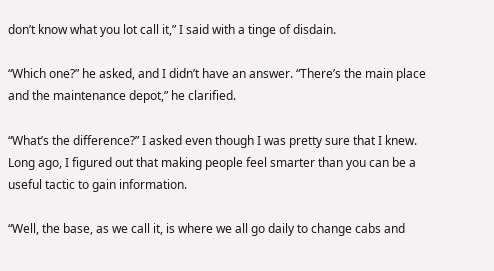don’t know what you lot call it,” I said with a tinge of disdain.

“Which one?” he asked, and I didn’t have an answer. “There’s the main place and the maintenance depot,” he clarified.

“What’s the difference?” I asked even though I was pretty sure that I knew. Long ago, I figured out that making people feel smarter than you can be a useful tactic to gain information.

“Well, the base, as we call it, is where we all go daily to change cabs and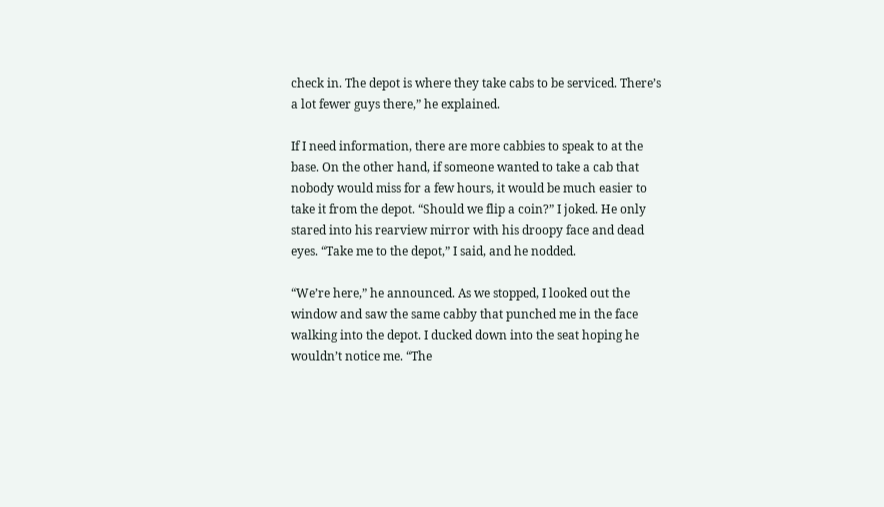check in. The depot is where they take cabs to be serviced. There’s a lot fewer guys there,” he explained.

If I need information, there are more cabbies to speak to at the base. On the other hand, if someone wanted to take a cab that nobody would miss for a few hours, it would be much easier to take it from the depot. “Should we flip a coin?” I joked. He only stared into his rearview mirror with his droopy face and dead eyes. “Take me to the depot,” I said, and he nodded.

“We’re here,” he announced. As we stopped, I looked out the window and saw the same cabby that punched me in the face walking into the depot. I ducked down into the seat hoping he wouldn’t notice me. “The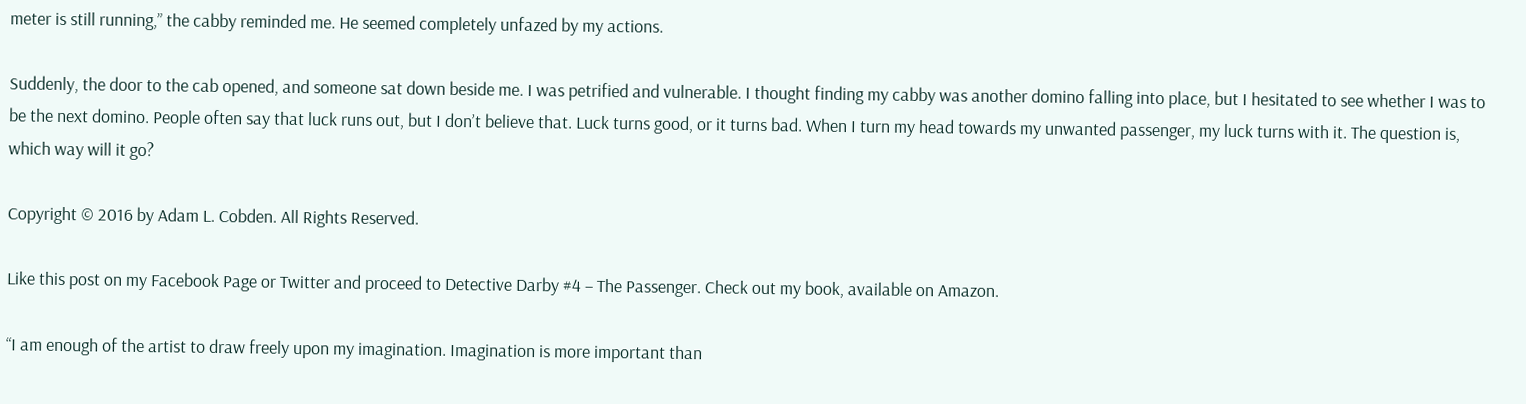meter is still running,” the cabby reminded me. He seemed completely unfazed by my actions.

Suddenly, the door to the cab opened, and someone sat down beside me. I was petrified and vulnerable. I thought finding my cabby was another domino falling into place, but I hesitated to see whether I was to be the next domino. People often say that luck runs out, but I don’t believe that. Luck turns good, or it turns bad. When I turn my head towards my unwanted passenger, my luck turns with it. The question is, which way will it go?

Copyright © 2016 by Adam L. Cobden. All Rights Reserved.

Like this post on my Facebook Page or Twitter and proceed to Detective Darby #4 – The Passenger. Check out my book, available on Amazon.

“I am enough of the artist to draw freely upon my imagination. Imagination is more important than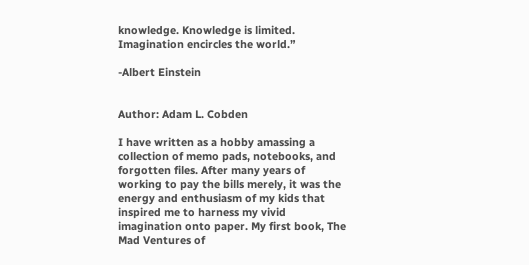knowledge. Knowledge is limited. Imagination encircles the world.”

-Albert Einstein


Author: Adam L. Cobden

I have written as a hobby amassing a collection of memo pads, notebooks, and forgotten files. After many years of working to pay the bills merely, it was the energy and enthusiasm of my kids that inspired me to harness my vivid imagination onto paper. My first book, The Mad Ventures of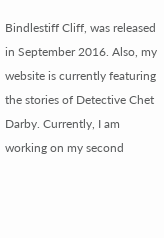Bindlestiff Cliff, was released in September 2016. Also, my website is currently featuring the stories of Detective Chet Darby. Currently, I am working on my second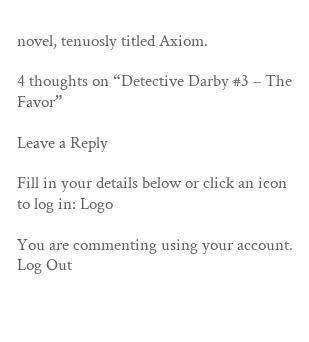novel, tenuosly titled Axiom.

4 thoughts on “Detective Darby #3 – The Favor”

Leave a Reply

Fill in your details below or click an icon to log in: Logo

You are commenting using your account. Log Out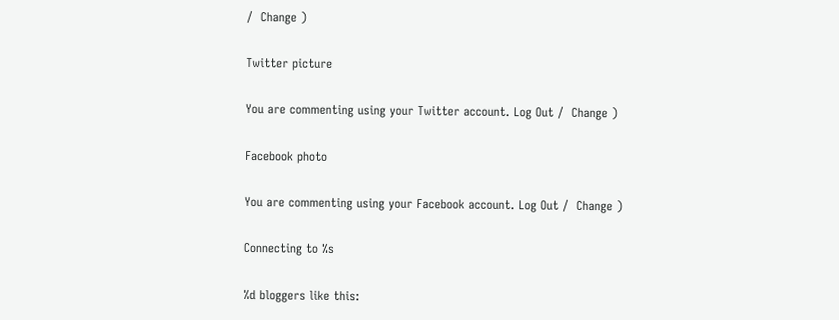/  Change )

Twitter picture

You are commenting using your Twitter account. Log Out /  Change )

Facebook photo

You are commenting using your Facebook account. Log Out /  Change )

Connecting to %s

%d bloggers like this: